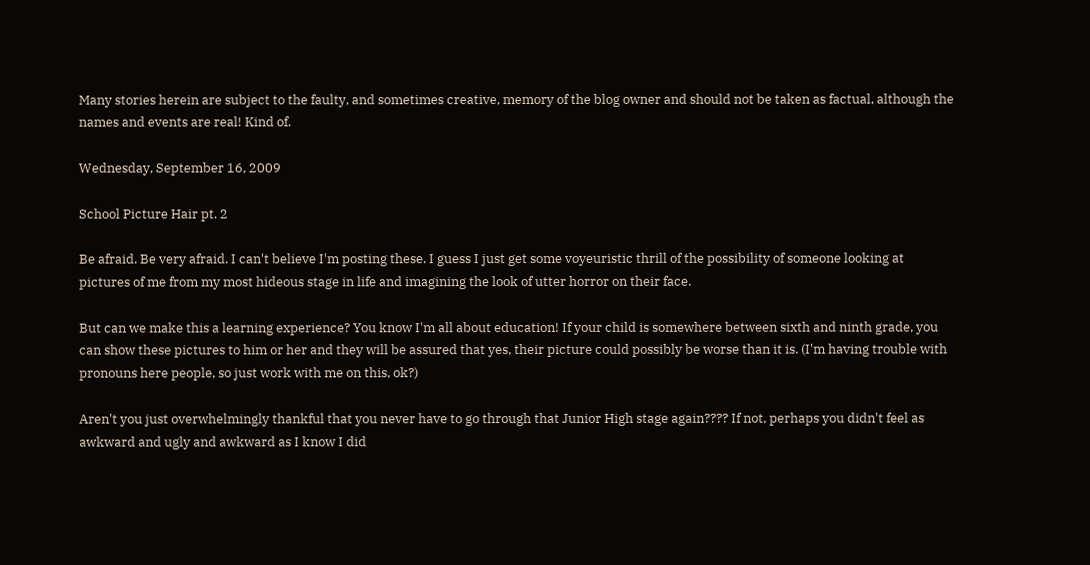Many stories herein are subject to the faulty, and sometimes creative, memory of the blog owner and should not be taken as factual, although the names and events are real! Kind of.

Wednesday, September 16, 2009

School Picture Hair pt. 2

Be afraid. Be very afraid. I can't believe I'm posting these. I guess I just get some voyeuristic thrill of the possibility of someone looking at pictures of me from my most hideous stage in life and imagining the look of utter horror on their face.

But can we make this a learning experience? You know I'm all about education! If your child is somewhere between sixth and ninth grade, you can show these pictures to him or her and they will be assured that yes, their picture could possibly be worse than it is. (I'm having trouble with pronouns here people, so just work with me on this, ok?)

Aren't you just overwhelmingly thankful that you never have to go through that Junior High stage again???? If not, perhaps you didn't feel as awkward and ugly and awkward as I know I did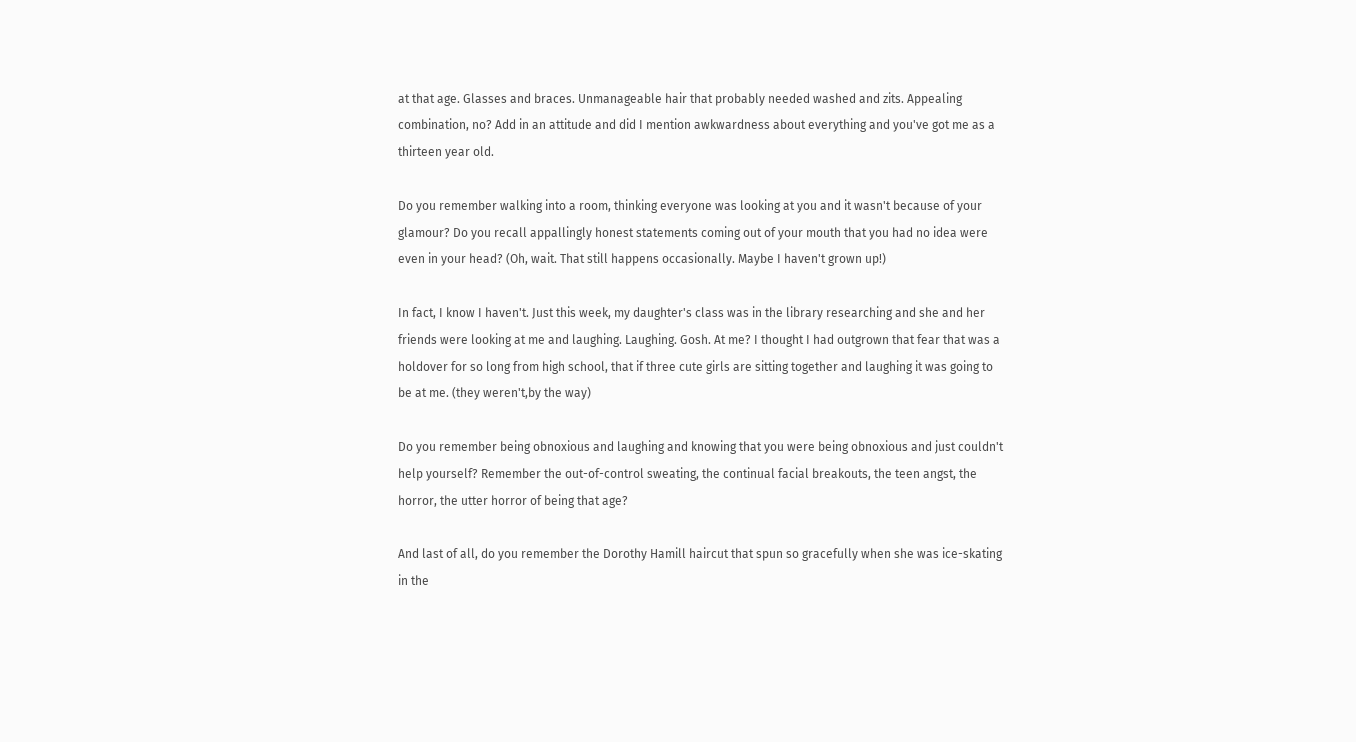at that age. Glasses and braces. Unmanageable hair that probably needed washed and zits. Appealing combination, no? Add in an attitude and did I mention awkwardness about everything and you've got me as a thirteen year old.

Do you remember walking into a room, thinking everyone was looking at you and it wasn't because of your glamour? Do you recall appallingly honest statements coming out of your mouth that you had no idea were even in your head? (Oh, wait. That still happens occasionally. Maybe I haven't grown up!)

In fact, I know I haven't. Just this week, my daughter's class was in the library researching and she and her friends were looking at me and laughing. Laughing. Gosh. At me? I thought I had outgrown that fear that was a holdover for so long from high school, that if three cute girls are sitting together and laughing it was going to be at me. (they weren't,by the way)

Do you remember being obnoxious and laughing and knowing that you were being obnoxious and just couldn't help yourself? Remember the out-of-control sweating, the continual facial breakouts, the teen angst, the horror, the utter horror of being that age?

And last of all, do you remember the Dorothy Hamill haircut that spun so gracefully when she was ice-skating in the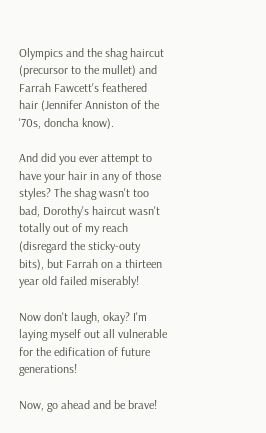Olympics and the shag haircut (precursor to the mullet) and Farrah Fawcett's feathered hair (Jennifer Anniston of the '70s, doncha know).

And did you ever attempt to have your hair in any of those styles? The shag wasn't too bad, Dorothy's haircut wasn't totally out of my reach (disregard the sticky-outy bits), but Farrah on a thirteen year old failed miserably!

Now don't laugh, okay? I'm laying myself out all vulnerable for the edification of future generations!

Now, go ahead and be brave!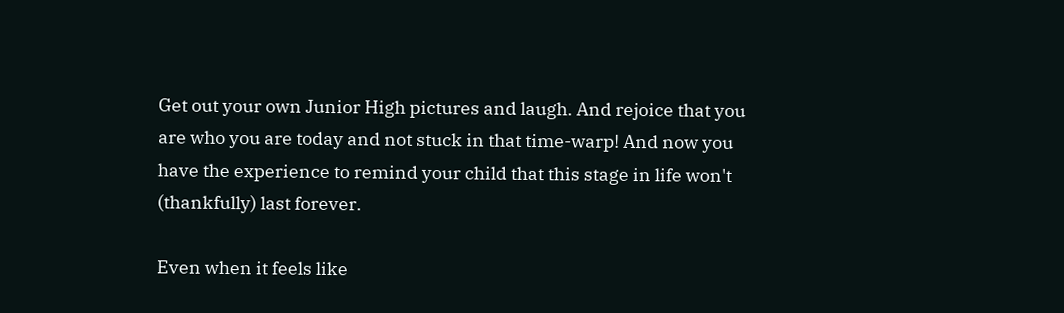Get out your own Junior High pictures and laugh. And rejoice that you are who you are today and not stuck in that time-warp! And now you have the experience to remind your child that this stage in life won't (thankfully) last forever.

Even when it feels like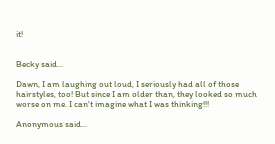it!


Becky said...

Dawn, I am laughing out loud, I seriously had all of those hairstyles, too! But since I am older than, they looked so much worse on me. I can't imagine what I was thinking!!!

Anonymous said...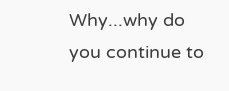Why...why do you continue to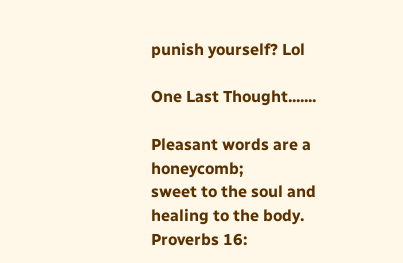punish yourself? Lol

One Last Thought.......

Pleasant words are a honeycomb;
sweet to the soul and healing to the body.
Proverbs 16: